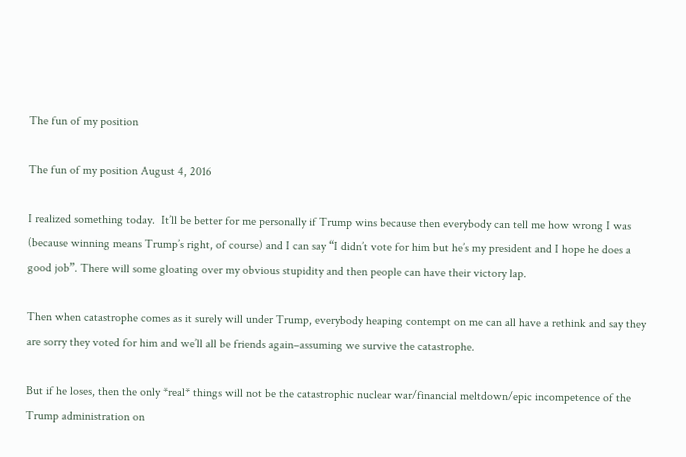The fun of my position

The fun of my position August 4, 2016

I realized something today.  It’ll be better for me personally if Trump wins because then everybody can tell me how wrong I was (because winning means Trump’s right, of course) and I can say “I didn’t vote for him but he’s my president and I hope he does a good job”. There will some gloating over my obvious stupidity and then people can have their victory lap.

Then when catastrophe comes as it surely will under Trump, everybody heaping contempt on me can all have a rethink and say they are sorry they voted for him and we’ll all be friends again–assuming we survive the catastrophe.

But if he loses, then the only *real* things will not be the catastrophic nuclear war/financial meltdown/epic incompetence of the Trump administration on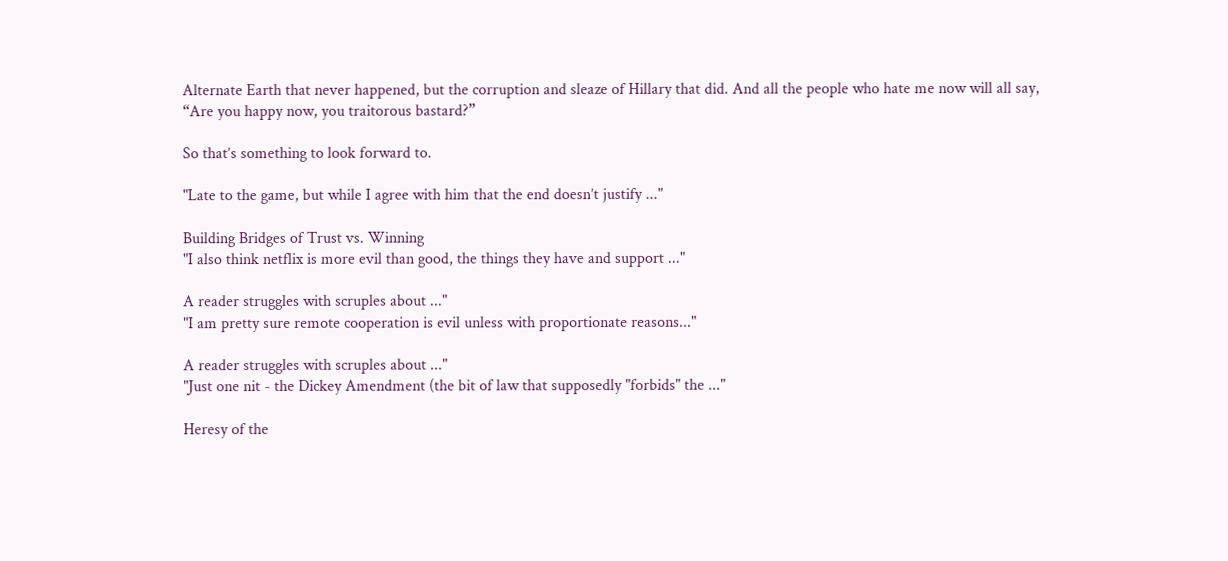Alternate Earth that never happened, but the corruption and sleaze of Hillary that did. And all the people who hate me now will all say, “Are you happy now, you traitorous bastard?”

So that’s something to look forward to.

"Late to the game, but while I agree with him that the end doesn’t justify ..."

Building Bridges of Trust vs. Winning
"I also think netflix is more evil than good, the things they have and support ..."

A reader struggles with scruples about ..."
"I am pretty sure remote cooperation is evil unless with proportionate reasons..."

A reader struggles with scruples about ..."
"Just one nit - the Dickey Amendment (the bit of law that supposedly "forbids" the ..."

Heresy of the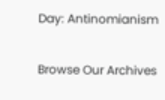Day: Antinomianism

Browse Our Archives